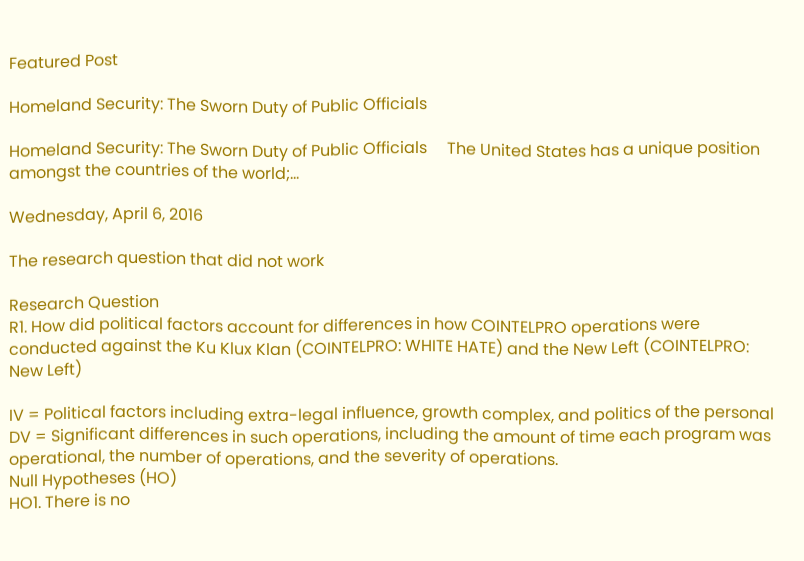Featured Post

Homeland Security: The Sworn Duty of Public Officials

Homeland Security: The Sworn Duty of Public Officials     The United States has a unique position amongst the countries of the world;...

Wednesday, April 6, 2016

The research question that did not work

Research Question
R1. How did political factors account for differences in how COINTELPRO operations were conducted against the Ku Klux Klan (COINTELPRO: WHITE HATE) and the New Left (COINTELPRO: New Left)

IV = Political factors including extra-legal influence, growth complex, and politics of the personal
DV = Significant differences in such operations, including the amount of time each program was operational, the number of operations, and the severity of operations.
Null Hypotheses (HO)
HO1. There is no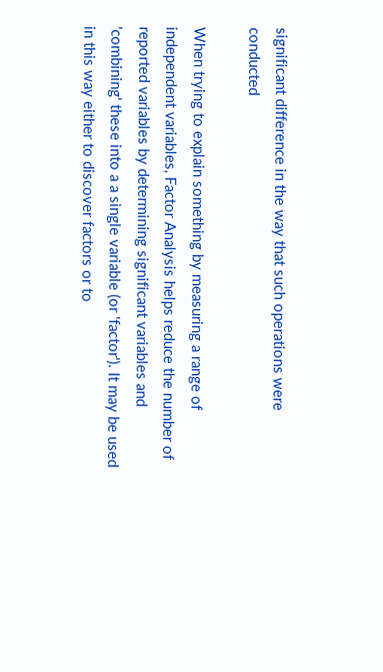significant difference in the way that such operations were conducted

When trying to explain something by measuring a range of independent variables, Factor Analysis helps reduce the number of reported variables by determining significant variables and 'combining' these into a a single variable (or 'factor'). It may be used in this way either to discover factors or to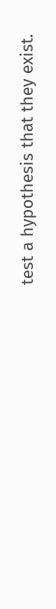test a hypothesis that they exist.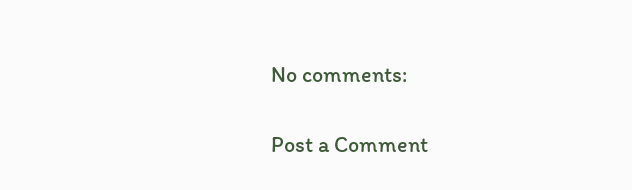No comments:

Post a Comment